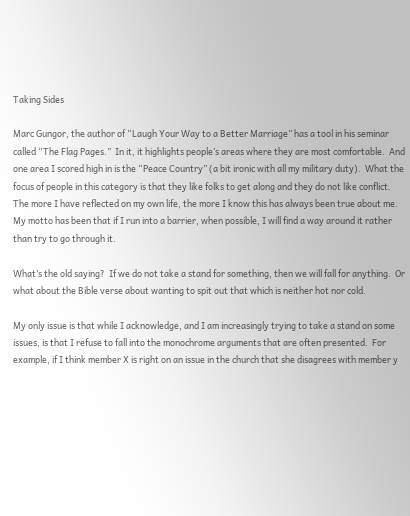Taking Sides

Marc Gungor, the author of “Laugh Your Way to a Better Marriage” has a tool in his seminar called “The Flag Pages.”  In it, it highlights people’s areas where they are most comfortable.  And one area I scored high in is the “Peace Country” (a bit ironic with all my military duty).  What the focus of people in this category is that they like folks to get along and they do not like conflict.  The more I have reflected on my own life, the more I know this has always been true about me.  My motto has been that if I run into a barrier, when possible, I will find a way around it rather than try to go through it.

What’s the old saying?  If we do not take a stand for something, then we will fall for anything.  Or what about the Bible verse about wanting to spit out that which is neither hot nor cold.

My only issue is that while I acknowledge, and I am increasingly trying to take a stand on some issues, is that I refuse to fall into the monochrome arguments that are often presented.  For example, if I think member X is right on an issue in the church that she disagrees with member y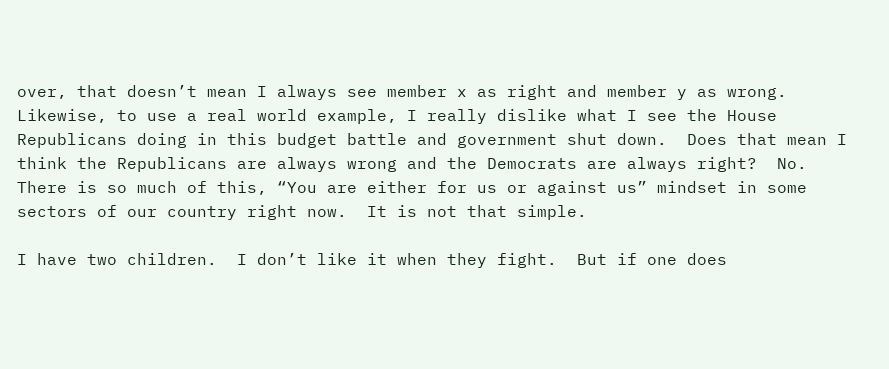over, that doesn’t mean I always see member x as right and member y as wrong.  Likewise, to use a real world example, I really dislike what I see the House Republicans doing in this budget battle and government shut down.  Does that mean I think the Republicans are always wrong and the Democrats are always right?  No.  There is so much of this, “You are either for us or against us” mindset in some sectors of our country right now.  It is not that simple.

I have two children.  I don’t like it when they fight.  But if one does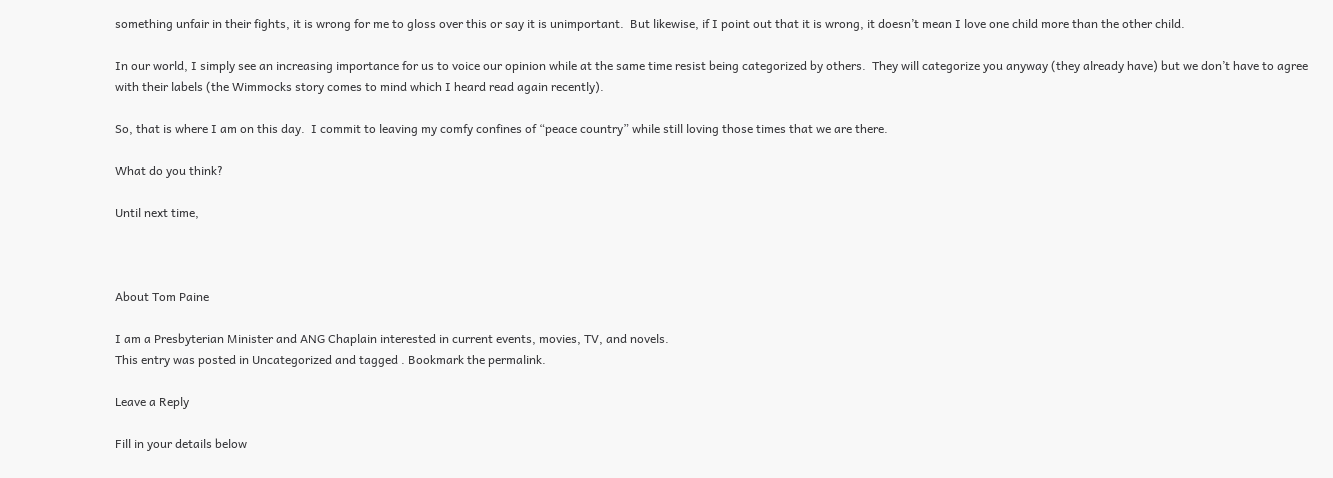something unfair in their fights, it is wrong for me to gloss over this or say it is unimportant.  But likewise, if I point out that it is wrong, it doesn’t mean I love one child more than the other child.

In our world, I simply see an increasing importance for us to voice our opinion while at the same time resist being categorized by others.  They will categorize you anyway (they already have) but we don’t have to agree with their labels (the Wimmocks story comes to mind which I heard read again recently).

So, that is where I am on this day.  I commit to leaving my comfy confines of “peace country” while still loving those times that we are there.

What do you think?

Until next time,



About Tom Paine

I am a Presbyterian Minister and ANG Chaplain interested in current events, movies, TV, and novels.
This entry was posted in Uncategorized and tagged . Bookmark the permalink.

Leave a Reply

Fill in your details below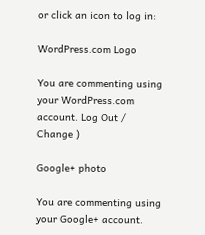or click an icon to log in:

WordPress.com Logo

You are commenting using your WordPress.com account. Log Out /  Change )

Google+ photo

You are commenting using your Google+ account.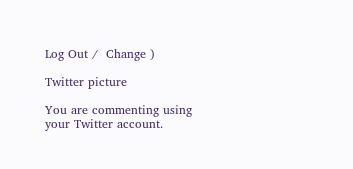Log Out /  Change )

Twitter picture

You are commenting using your Twitter account.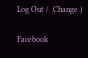Log Out /  Change )

Facebook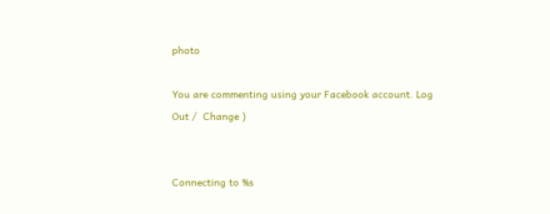photo

You are commenting using your Facebook account. Log Out /  Change )


Connecting to %s